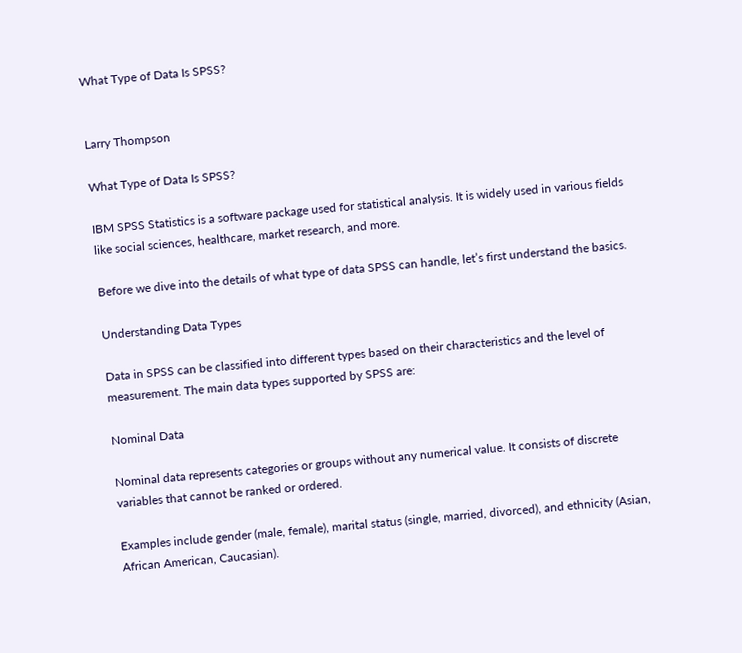What Type of Data Is SPSS?


Larry Thompson

What Type of Data Is SPSS?

IBM SPSS Statistics is a software package used for statistical analysis. It is widely used in various fields like social sciences, healthcare, market research, and more.

Before we dive into the details of what type of data SPSS can handle, let’s first understand the basics.

Understanding Data Types

Data in SPSS can be classified into different types based on their characteristics and the level of measurement. The main data types supported by SPSS are:

Nominal Data

Nominal data represents categories or groups without any numerical value. It consists of discrete variables that cannot be ranked or ordered.

Examples include gender (male, female), marital status (single, married, divorced), and ethnicity (Asian, African American, Caucasian).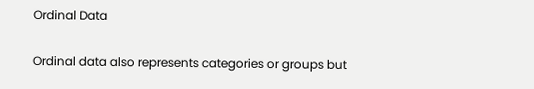Ordinal Data

Ordinal data also represents categories or groups but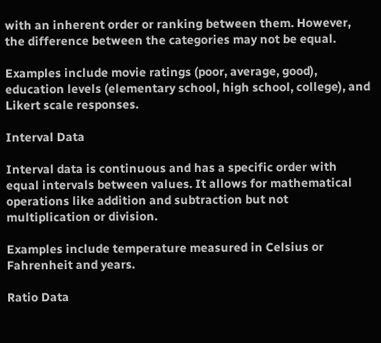with an inherent order or ranking between them. However, the difference between the categories may not be equal.

Examples include movie ratings (poor, average, good), education levels (elementary school, high school, college), and Likert scale responses.

Interval Data

Interval data is continuous and has a specific order with equal intervals between values. It allows for mathematical operations like addition and subtraction but not multiplication or division.

Examples include temperature measured in Celsius or Fahrenheit and years.

Ratio Data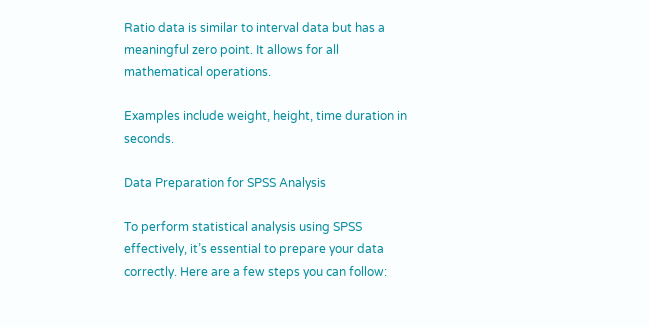Ratio data is similar to interval data but has a meaningful zero point. It allows for all mathematical operations.

Examples include weight, height, time duration in seconds.

Data Preparation for SPSS Analysis

To perform statistical analysis using SPSS effectively, it’s essential to prepare your data correctly. Here are a few steps you can follow: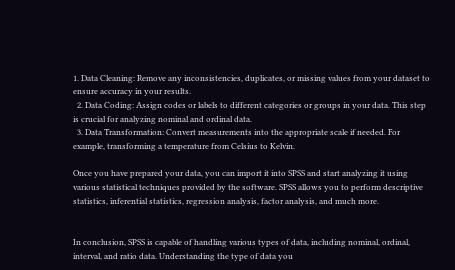1. Data Cleaning: Remove any inconsistencies, duplicates, or missing values from your dataset to ensure accuracy in your results.
  2. Data Coding: Assign codes or labels to different categories or groups in your data. This step is crucial for analyzing nominal and ordinal data.
  3. Data Transformation: Convert measurements into the appropriate scale if needed. For example, transforming a temperature from Celsius to Kelvin.

Once you have prepared your data, you can import it into SPSS and start analyzing it using various statistical techniques provided by the software. SPSS allows you to perform descriptive statistics, inferential statistics, regression analysis, factor analysis, and much more.


In conclusion, SPSS is capable of handling various types of data, including nominal, ordinal, interval, and ratio data. Understanding the type of data you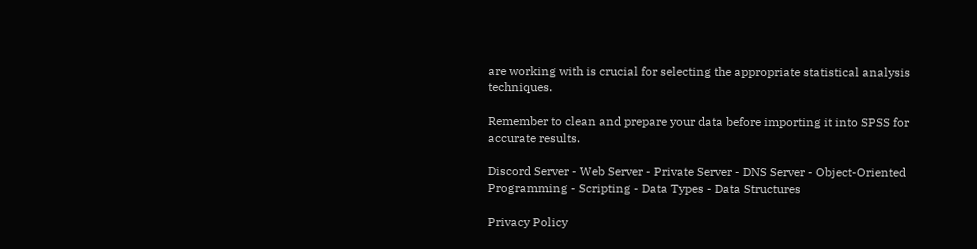are working with is crucial for selecting the appropriate statistical analysis techniques.

Remember to clean and prepare your data before importing it into SPSS for accurate results.

Discord Server - Web Server - Private Server - DNS Server - Object-Oriented Programming - Scripting - Data Types - Data Structures

Privacy Policy